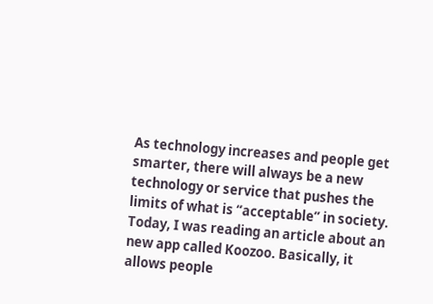As technology increases and people get smarter, there will always be a new technology or service that pushes the limits of what is “acceptable” in society. Today, I was reading an article about an new app called Koozoo. Basically, it allows people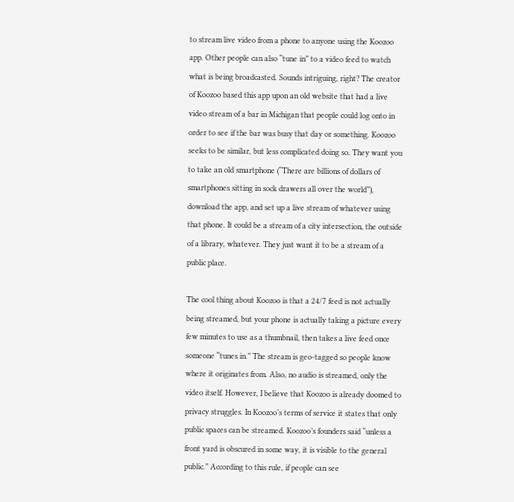to stream live video from a phone to anyone using the Koozoo app. Other people can also “tune in” to a video feed to watch what is being broadcasted. Sounds intriguing, right? The creator of Koozoo based this app upon an old website that had a live video stream of a bar in Michigan that people could log onto in order to see if the bar was busy that day or something. Koozoo seeks to be similar, but less complicated doing so. They want you to take an old smartphone (“There are billions of dollars of smartphones sitting in sock drawers all over the world”), download the app, and set up a live stream of whatever using that phone. It could be a stream of a city intersection, the outside of a library, whatever. They just want it to be a stream of a public place.

The cool thing about Koozoo is that a 24/7 feed is not actually being streamed, but your phone is actually taking a picture every few minutes to use as a thumbnail, then takes a live feed once someone “tunes in.” The stream is geo-tagged so people know where it originates from. Also, no audio is streamed, only the video itself. However, I believe that Koozoo is already doomed to privacy struggles. In Koozoo’s terms of service it states that only public spaces can be streamed. Koozoo’s founders said “unless a front yard is obscured in some way, it is visible to the general public.” According to this rule, if people can see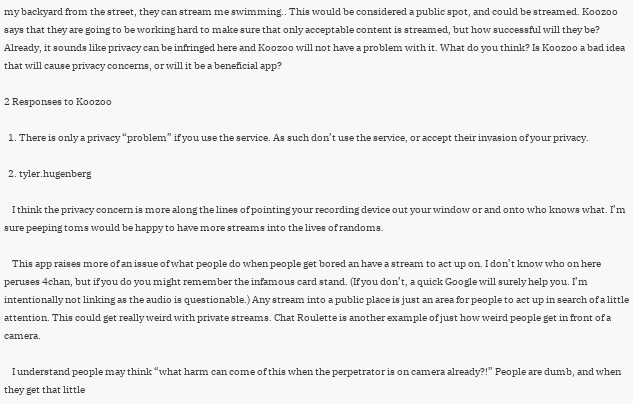my backyard from the street, they can stream me swimming.. This would be considered a public spot, and could be streamed. Koozoo says that they are going to be working hard to make sure that only acceptable content is streamed, but how successful will they be? Already, it sounds like privacy can be infringed here and Koozoo will not have a problem with it. What do you think? Is Koozoo a bad idea that will cause privacy concerns, or will it be a beneficial app?

2 Responses to Koozoo

  1. There is only a privacy “problem” if you use the service. As such don’t use the service, or accept their invasion of your privacy.

  2. tyler.hugenberg

    I think the privacy concern is more along the lines of pointing your recording device out your window or and onto who knows what. I’m sure peeping toms would be happy to have more streams into the lives of randoms.

    This app raises more of an issue of what people do when people get bored an have a stream to act up on. I don’t know who on here peruses 4chan, but if you do you might remember the infamous card stand. (If you don’t, a quick Google will surely help you. I’m intentionally not linking as the audio is questionable.) Any stream into a public place is just an area for people to act up in search of a little attention. This could get really weird with private streams. Chat Roulette is another example of just how weird people get in front of a camera.

    I understand people may think “what harm can come of this when the perpetrator is on camera already?!” People are dumb, and when they get that little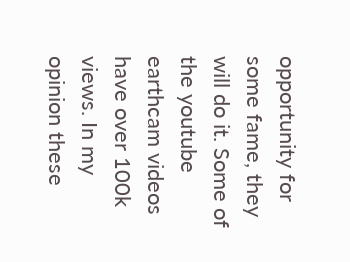opportunity for some fame, they will do it. Some of the youtube earthcam videos have over 100k views. In my opinion these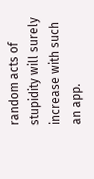random acts of stupidity will surely increase with such an app.